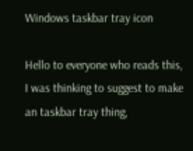Windows taskbar tray icon

Hello to everyone who reads this, I was thinking to suggest to make an taskbar tray thing,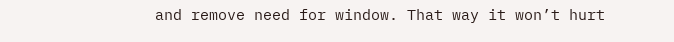and remove need for window. That way it won’t hurt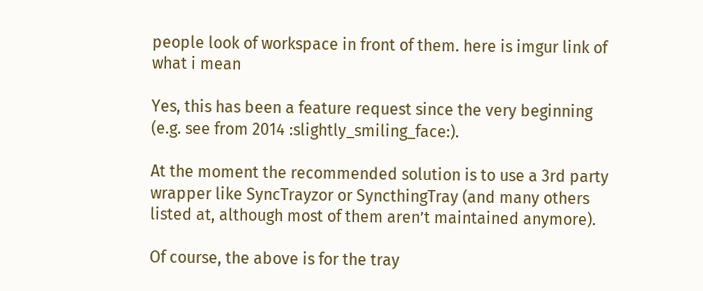people look of workspace in front of them. here is imgur link of what i mean

Yes, this has been a feature request since the very beginning (e.g. see from 2014 :slightly_smiling_face:).

At the moment the recommended solution is to use a 3rd party wrapper like SyncTrayzor or SyncthingTray (and many others listed at, although most of them aren’t maintained anymore).

Of course, the above is for the tray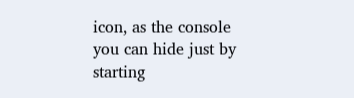icon, as the console you can hide just by starting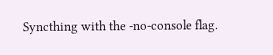Syncthing with the -no-console flag.